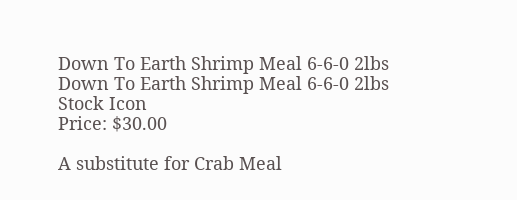Down To Earth Shrimp Meal 6-6-0 2lbs
Down To Earth Shrimp Meal 6-6-0 2lbs
Stock Icon
Price: $30.00

A substitute for Crab Meal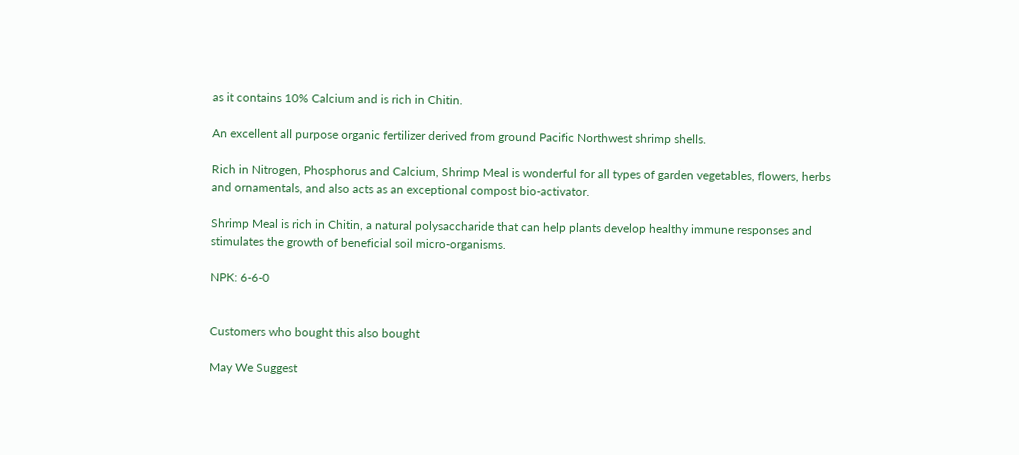as it contains 10% Calcium and is rich in Chitin.

An excellent all purpose organic fertilizer derived from ground Pacific Northwest shrimp shells.

Rich in Nitrogen, Phosphorus and Calcium, Shrimp Meal is wonderful for all types of garden vegetables, flowers, herbs and ornamentals, and also acts as an exceptional compost bio-activator.

Shrimp Meal is rich in Chitin, a natural polysaccharide that can help plants develop healthy immune responses and stimulates the growth of beneficial soil micro-organisms.

NPK: 6-6-0


Customers who bought this also bought

May We Suggest